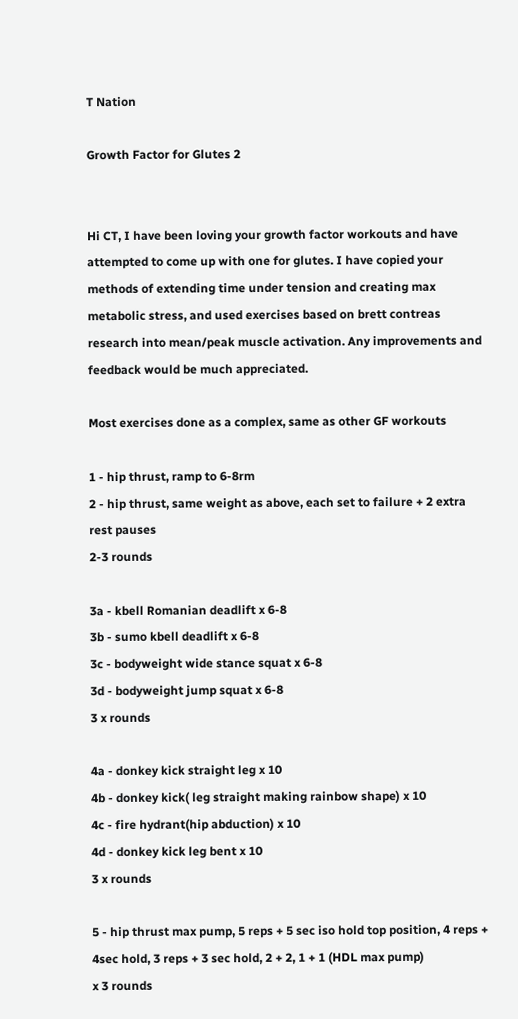T Nation

Growth Factor for Glutes 2


Hi CT, I have been loving your growth factor workouts and have attempted to come up with one for glutes. I have copied your methods of extending time under tension and creating max metabolic stress, and used exercises based on brett contreas research into mean/peak muscle activation. Any improvements and feedback would be much appreciated.

Most exercises done as a complex, same as other GF workouts

1 - hip thrust, ramp to 6-8rm
2 - hip thrust, same weight as above, each set to failure + 2 extra rest pauses
2-3 rounds

3a - kbell Romanian deadlift x 6-8
3b - sumo kbell deadlift x 6-8
3c - bodyweight wide stance squat x 6-8
3d - bodyweight jump squat x 6-8
3 x rounds

4a - donkey kick straight leg x 10
4b - donkey kick( leg straight making rainbow shape) x 10
4c - fire hydrant(hip abduction) x 10
4d - donkey kick leg bent x 10
3 x rounds

5 - hip thrust max pump, 5 reps + 5 sec iso hold top position, 4 reps + 4sec hold, 3 reps + 3 sec hold, 2 + 2, 1 + 1 (HDL max pump)
x 3 rounds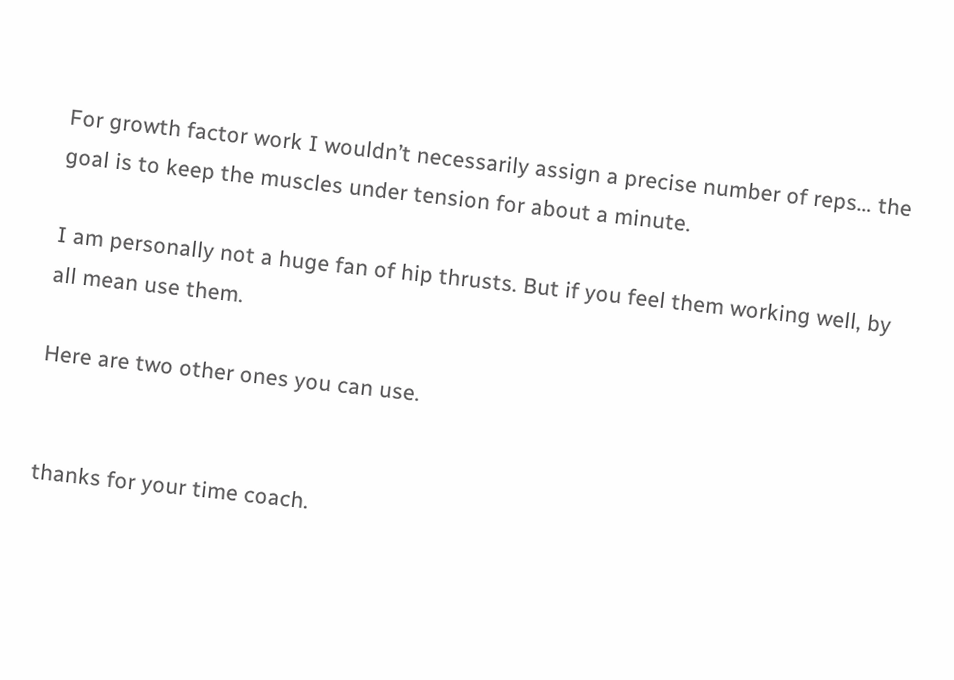For growth factor work I wouldn’t necessarily assign a precise number of reps… the goal is to keep the muscles under tension for about a minute.

I am personally not a huge fan of hip thrusts. But if you feel them working well, by all mean use them.

Here are two other ones you can use.


thanks for your time coach.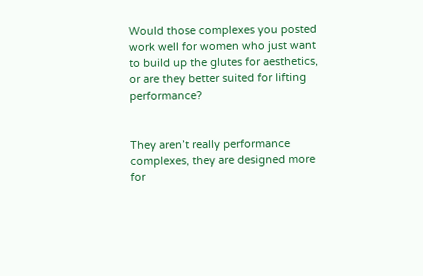Would those complexes you posted work well for women who just want to build up the glutes for aesthetics, or are they better suited for lifting performance?


They aren’t really performance complexes, they are designed more for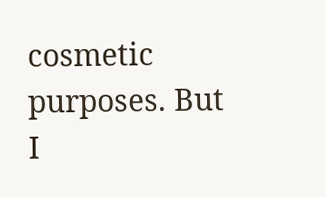cosmetic purposes. But I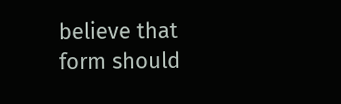believe that form should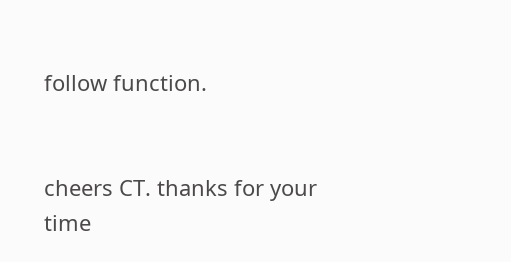follow function.


cheers CT. thanks for your time